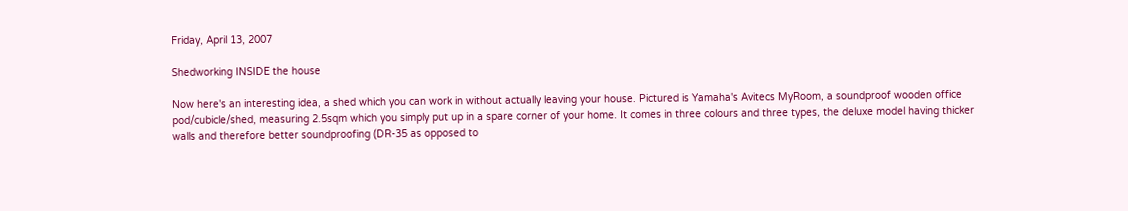Friday, April 13, 2007

Shedworking INSIDE the house

Now here's an interesting idea, a shed which you can work in without actually leaving your house. Pictured is Yamaha's Avitecs MyRoom, a soundproof wooden office pod/cubicle/shed, measuring 2.5sqm which you simply put up in a spare corner of your home. It comes in three colours and three types, the deluxe model having thicker walls and therefore better soundproofing (DR-35 as opposed to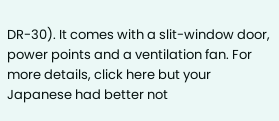DR-30). It comes with a slit-window door, power points and a ventilation fan. For more details, click here but your Japanese had better not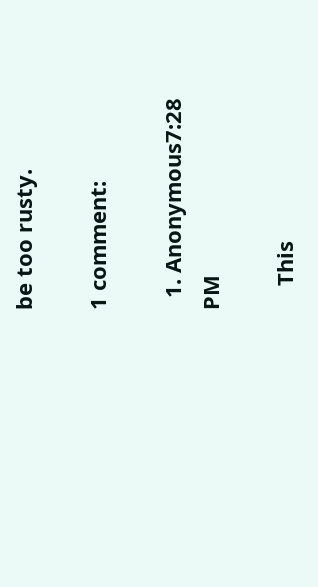be too rusty.

1 comment:

  1. Anonymous7:28 PM

    This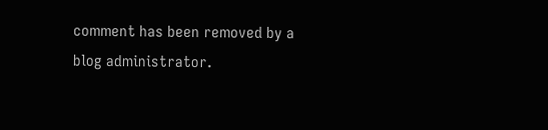comment has been removed by a blog administrator.